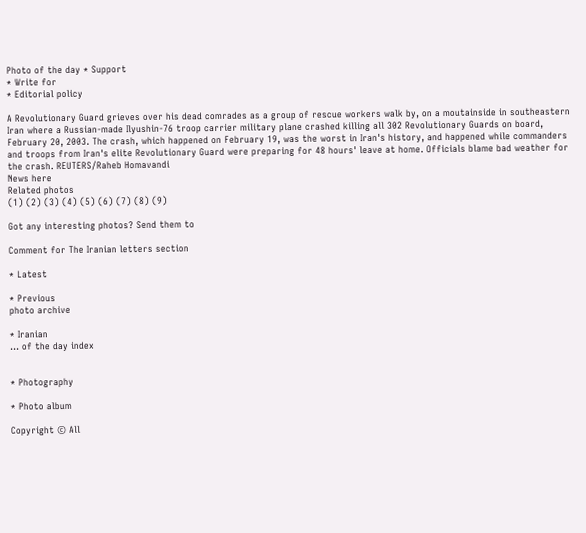Photo of the day * Support
* Write for
* Editorial policy

A Revolutionary Guard grieves over his dead comrades as a group of rescue workers walk by, on a moutainside in southeastern Iran where a Russian-made Ilyushin-76 troop carrier military plane crashed killing all 302 Revolutionary Guards on board, February 20, 2003. The crash, which happened on February 19, was the worst in Iran's history, and happened while commanders and troops from Iran's elite Revolutionary Guard were preparing for 48 hours' leave at home. Officials blame bad weather for the crash. REUTERS/Raheb Homavandi
News here
Related photos
(1) (2) (3) (4) (5) (6) (7) (8) (9)

Got any interesting photos? Send them to

Comment for The Iranian letters section

* Latest

* Previous
photo archive

* Iranian
... of the day index


* Photography

* Photo album

Copyright © All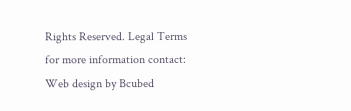Rights Reserved. Legal Terms for more information contact:
Web design by Bcubed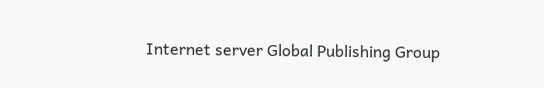Internet server Global Publishing Group